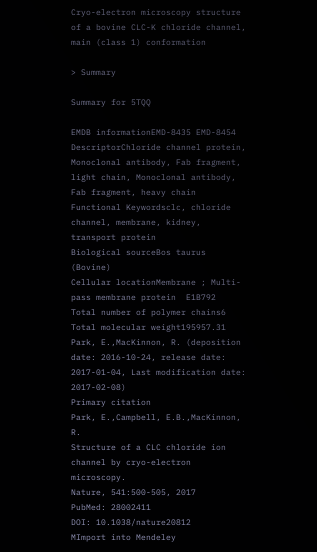Cryo-electron microscopy structure of a bovine CLC-K chloride channel, main (class 1) conformation

> Summary

Summary for 5TQQ

EMDB informationEMD-8435 EMD-8454
DescriptorChloride channel protein, Monoclonal antibody, Fab fragment, light chain, Monoclonal antibody, Fab fragment, heavy chain
Functional Keywordsclc, chloride channel, membrane, kidney, transport protein
Biological sourceBos taurus (Bovine)
Cellular locationMembrane ; Multi-pass membrane protein  E1B792
Total number of polymer chains6
Total molecular weight195957.31
Park, E.,MacKinnon, R. (deposition date: 2016-10-24, release date: 2017-01-04, Last modification date: 2017-02-08)
Primary citation
Park, E.,Campbell, E.B.,MacKinnon, R.
Structure of a CLC chloride ion channel by cryo-electron microscopy.
Nature, 541:500-505, 2017
PubMed: 28002411
DOI: 10.1038/nature20812
MImport into Mendeley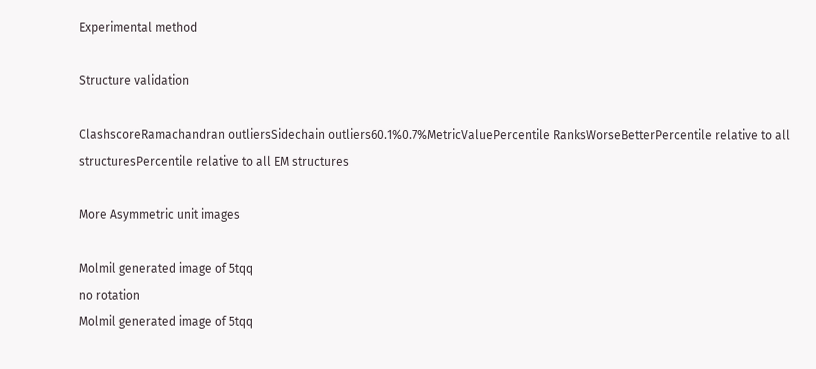Experimental method

Structure validation

ClashscoreRamachandran outliersSidechain outliers60.1%0.7%MetricValuePercentile RanksWorseBetterPercentile relative to all structuresPercentile relative to all EM structures

More Asymmetric unit images

Molmil generated image of 5tqq
no rotation
Molmil generated image of 5tqq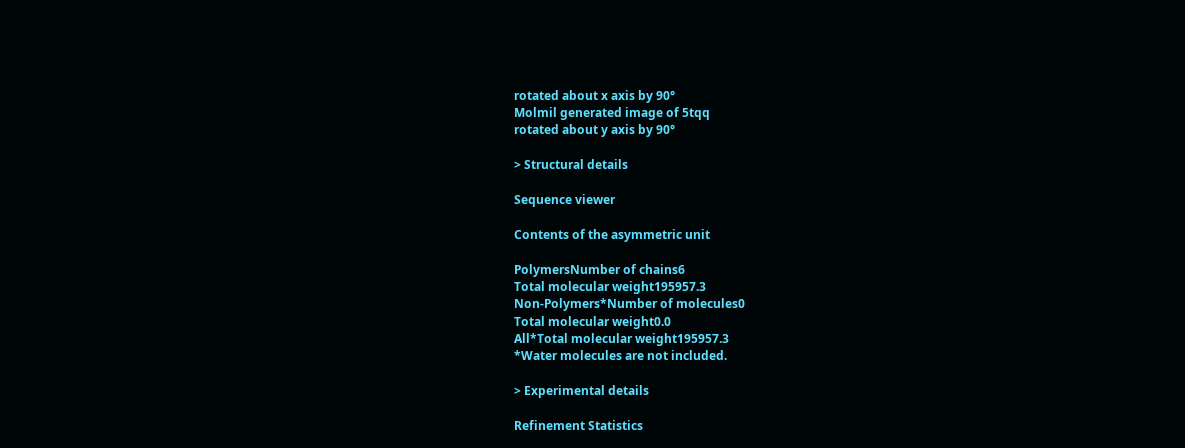rotated about x axis by 90°
Molmil generated image of 5tqq
rotated about y axis by 90°

> Structural details

Sequence viewer

Contents of the asymmetric unit

PolymersNumber of chains6
Total molecular weight195957.3
Non-Polymers*Number of molecules0
Total molecular weight0.0
All*Total molecular weight195957.3
*Water molecules are not included.

> Experimental details

Refinement Statistics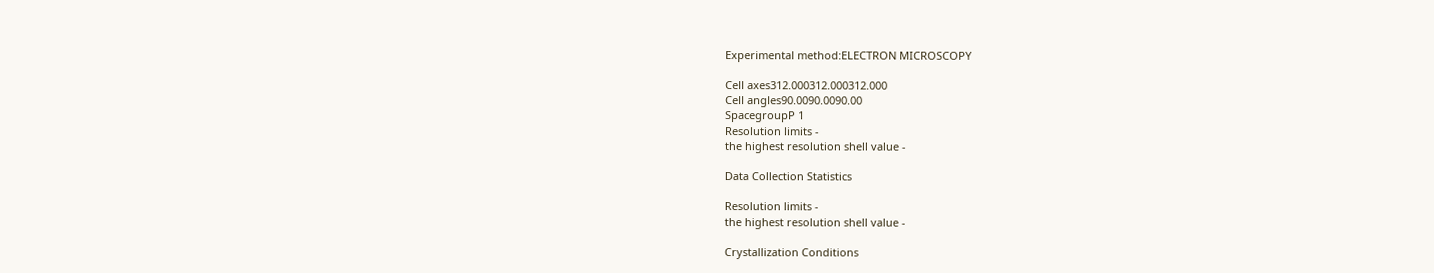Experimental method:ELECTRON MICROSCOPY

Cell axes312.000312.000312.000
Cell angles90.0090.0090.00
SpacegroupP 1
Resolution limits -
the highest resolution shell value -

Data Collection Statistics

Resolution limits -
the highest resolution shell value -

Crystallization Conditions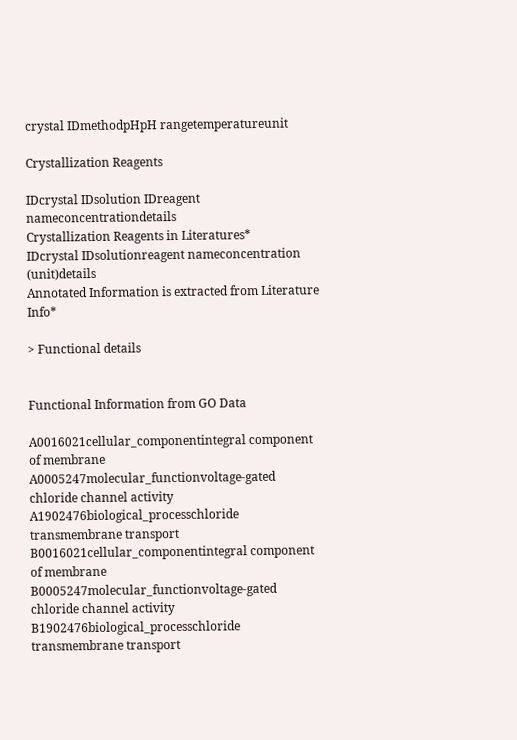crystal IDmethodpHpH rangetemperatureunit

Crystallization Reagents

IDcrystal IDsolution IDreagent nameconcentrationdetails
Crystallization Reagents in Literatures*
IDcrystal IDsolutionreagent nameconcentration (unit)details
Annotated Information is extracted from Literature Info*

> Functional details


Functional Information from GO Data

A0016021cellular_componentintegral component of membrane
A0005247molecular_functionvoltage-gated chloride channel activity
A1902476biological_processchloride transmembrane transport
B0016021cellular_componentintegral component of membrane
B0005247molecular_functionvoltage-gated chloride channel activity
B1902476biological_processchloride transmembrane transport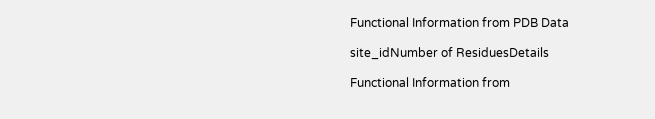Functional Information from PDB Data

site_idNumber of ResiduesDetails

Functional Information from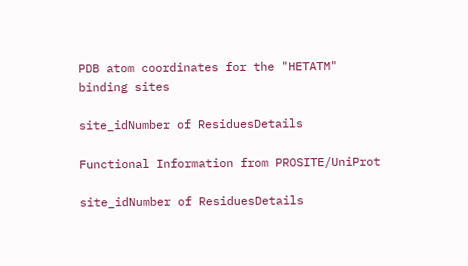PDB atom coordinates for the "HETATM" binding sites

site_idNumber of ResiduesDetails

Functional Information from PROSITE/UniProt

site_idNumber of ResiduesDetails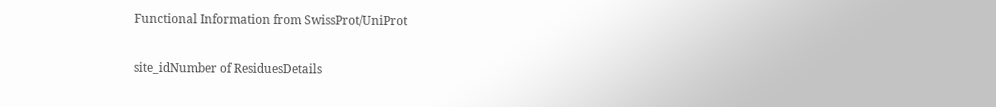Functional Information from SwissProt/UniProt

site_idNumber of ResiduesDetails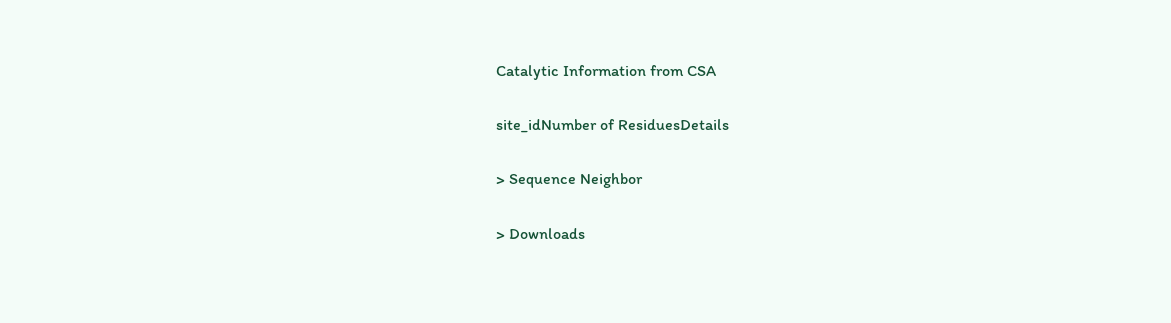Catalytic Information from CSA

site_idNumber of ResiduesDetails

> Sequence Neighbor

> Downloads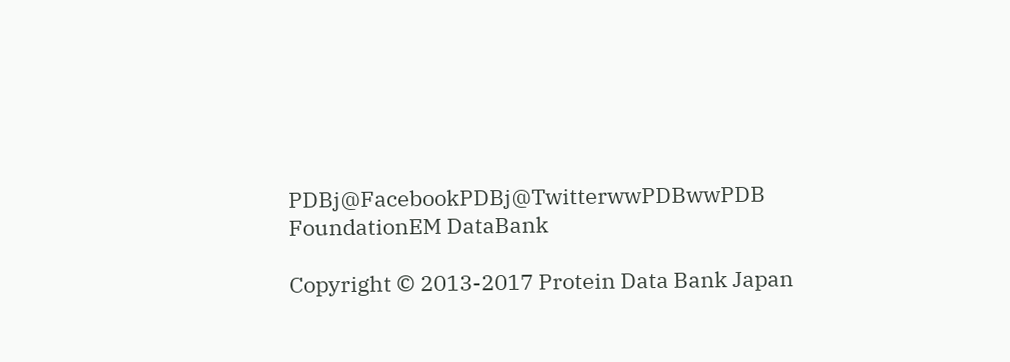PDBj@FacebookPDBj@TwitterwwPDBwwPDB FoundationEM DataBank

Copyright © 2013-2017 Protein Data Bank Japan